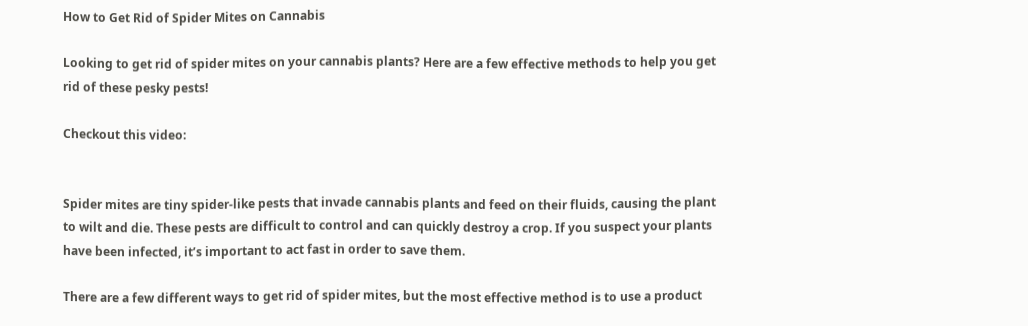How to Get Rid of Spider Mites on Cannabis

Looking to get rid of spider mites on your cannabis plants? Here are a few effective methods to help you get rid of these pesky pests!

Checkout this video:


Spider mites are tiny spider-like pests that invade cannabis plants and feed on their fluids, causing the plant to wilt and die. These pests are difficult to control and can quickly destroy a crop. If you suspect your plants have been infected, it’s important to act fast in order to save them.

There are a few different ways to get rid of spider mites, but the most effective method is to use a product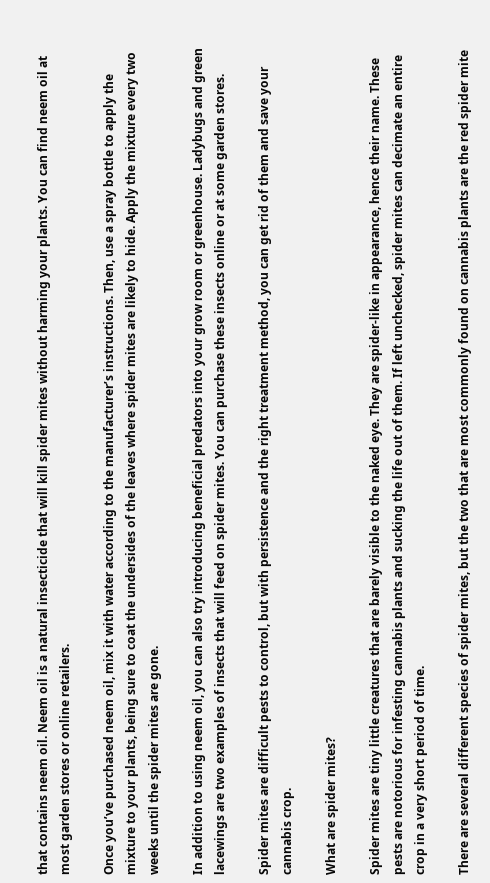that contains neem oil. Neem oil is a natural insecticide that will kill spider mites without harming your plants. You can find neem oil at most garden stores or online retailers.

Once you’ve purchased neem oil, mix it with water according to the manufacturer’s instructions. Then, use a spray bottle to apply the mixture to your plants, being sure to coat the undersides of the leaves where spider mites are likely to hide. Apply the mixture every two weeks until the spider mites are gone.

In addition to using neem oil, you can also try introducing beneficial predators into your grow room or greenhouse. Ladybugs and green lacewings are two examples of insects that will feed on spider mites. You can purchase these insects online or at some garden stores.

Spider mites are difficult pests to control, but with persistence and the right treatment method, you can get rid of them and save your cannabis crop.

What are spider mites?

Spider mites are tiny little creatures that are barely visible to the naked eye. They are spider-like in appearance, hence their name. These pests are notorious for infesting cannabis plants and sucking the life out of them. If left unchecked, spider mites can decimate an entire crop in a very short period of time.

There are several different species of spider mites, but the two that are most commonly found on cannabis plants are the red spider mite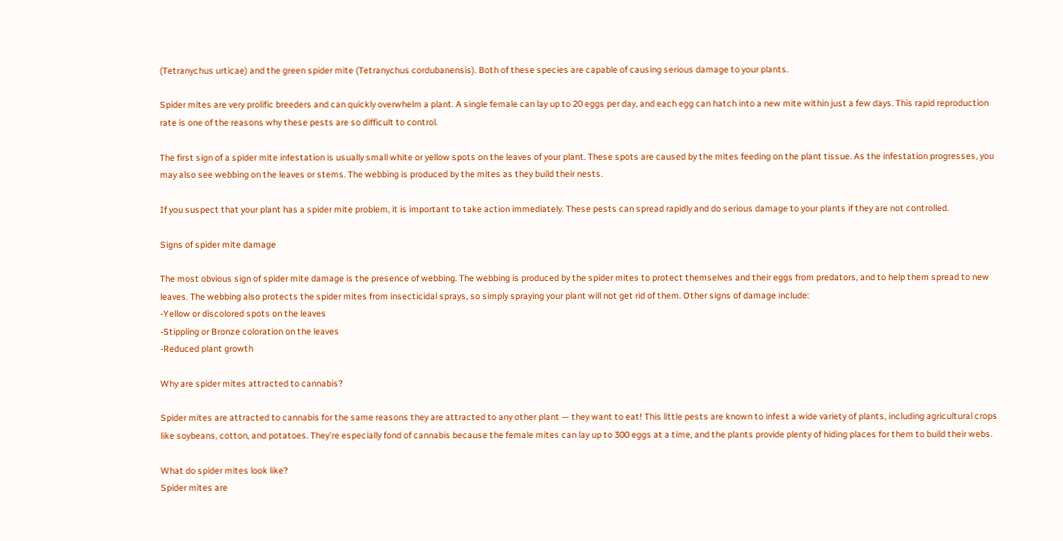(Tetranychus urticae) and the green spider mite (Tetranychus cordubanensis). Both of these species are capable of causing serious damage to your plants.

Spider mites are very prolific breeders and can quickly overwhelm a plant. A single female can lay up to 20 eggs per day, and each egg can hatch into a new mite within just a few days. This rapid reproduction rate is one of the reasons why these pests are so difficult to control.

The first sign of a spider mite infestation is usually small white or yellow spots on the leaves of your plant. These spots are caused by the mites feeding on the plant tissue. As the infestation progresses, you may also see webbing on the leaves or stems. The webbing is produced by the mites as they build their nests.

If you suspect that your plant has a spider mite problem, it is important to take action immediately. These pests can spread rapidly and do serious damage to your plants if they are not controlled.

Signs of spider mite damage

The most obvious sign of spider mite damage is the presence of webbing. The webbing is produced by the spider mites to protect themselves and their eggs from predators, and to help them spread to new leaves. The webbing also protects the spider mites from insecticidal sprays, so simply spraying your plant will not get rid of them. Other signs of damage include:
-Yellow or discolored spots on the leaves
-Stippling or Bronze coloration on the leaves
-Reduced plant growth

Why are spider mites attracted to cannabis?

Spider mites are attracted to cannabis for the same reasons they are attracted to any other plant — they want to eat! This little pests are known to infest a wide variety of plants, including agricultural crops like soybeans, cotton, and potatoes. They’re especially fond of cannabis because the female mites can lay up to 300 eggs at a time, and the plants provide plenty of hiding places for them to build their webs.

What do spider mites look like?
Spider mites are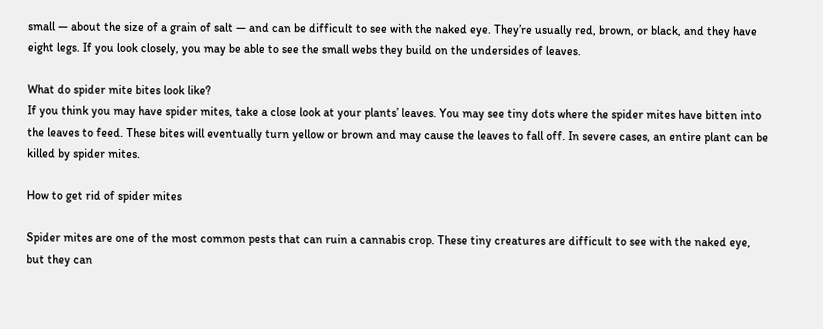small — about the size of a grain of salt — and can be difficult to see with the naked eye. They’re usually red, brown, or black, and they have eight legs. If you look closely, you may be able to see the small webs they build on the undersides of leaves.

What do spider mite bites look like?
If you think you may have spider mites, take a close look at your plants’ leaves. You may see tiny dots where the spider mites have bitten into the leaves to feed. These bites will eventually turn yellow or brown and may cause the leaves to fall off. In severe cases, an entire plant can be killed by spider mites.

How to get rid of spider mites

Spider mites are one of the most common pests that can ruin a cannabis crop. These tiny creatures are difficult to see with the naked eye, but they can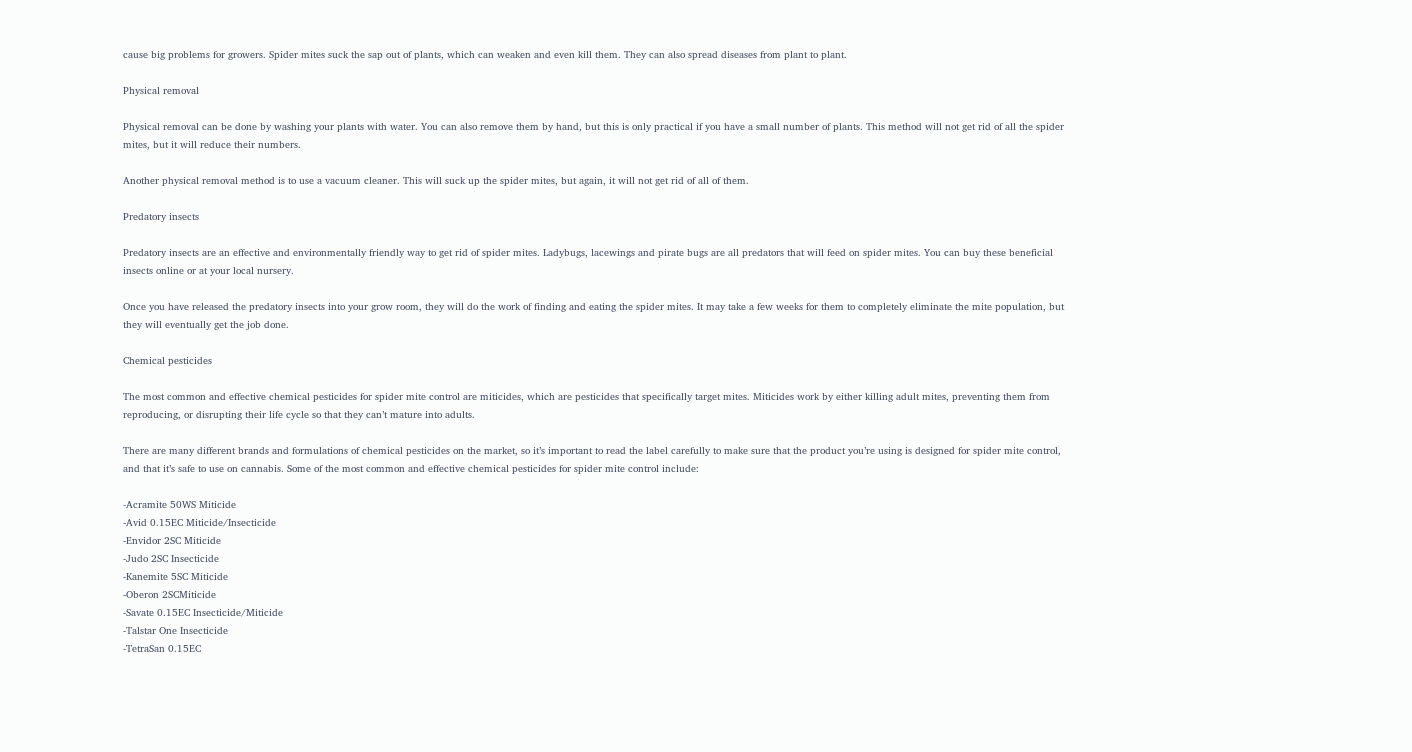cause big problems for growers. Spider mites suck the sap out of plants, which can weaken and even kill them. They can also spread diseases from plant to plant.

Physical removal

Physical removal can be done by washing your plants with water. You can also remove them by hand, but this is only practical if you have a small number of plants. This method will not get rid of all the spider mites, but it will reduce their numbers.

Another physical removal method is to use a vacuum cleaner. This will suck up the spider mites, but again, it will not get rid of all of them.

Predatory insects

Predatory insects are an effective and environmentally friendly way to get rid of spider mites. Ladybugs, lacewings and pirate bugs are all predators that will feed on spider mites. You can buy these beneficial insects online or at your local nursery.

Once you have released the predatory insects into your grow room, they will do the work of finding and eating the spider mites. It may take a few weeks for them to completely eliminate the mite population, but they will eventually get the job done.

Chemical pesticides

The most common and effective chemical pesticides for spider mite control are miticides, which are pesticides that specifically target mites. Miticides work by either killing adult mites, preventing them from reproducing, or disrupting their life cycle so that they can’t mature into adults.

There are many different brands and formulations of chemical pesticides on the market, so it’s important to read the label carefully to make sure that the product you’re using is designed for spider mite control, and that it’s safe to use on cannabis. Some of the most common and effective chemical pesticides for spider mite control include:

-Acramite 50WS Miticide
-Avid 0.15EC Miticide/Insecticide
-Envidor 2SC Miticide
-Judo 2SC Insecticide
-Kanemite 5SC Miticide
-Oberon 2SCMiticide
-Savate 0.15EC Insecticide/Miticide
-Talstar One Insecticide
-TetraSan 0.15EC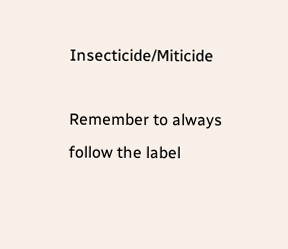Insecticide/Miticide

Remember to always follow the label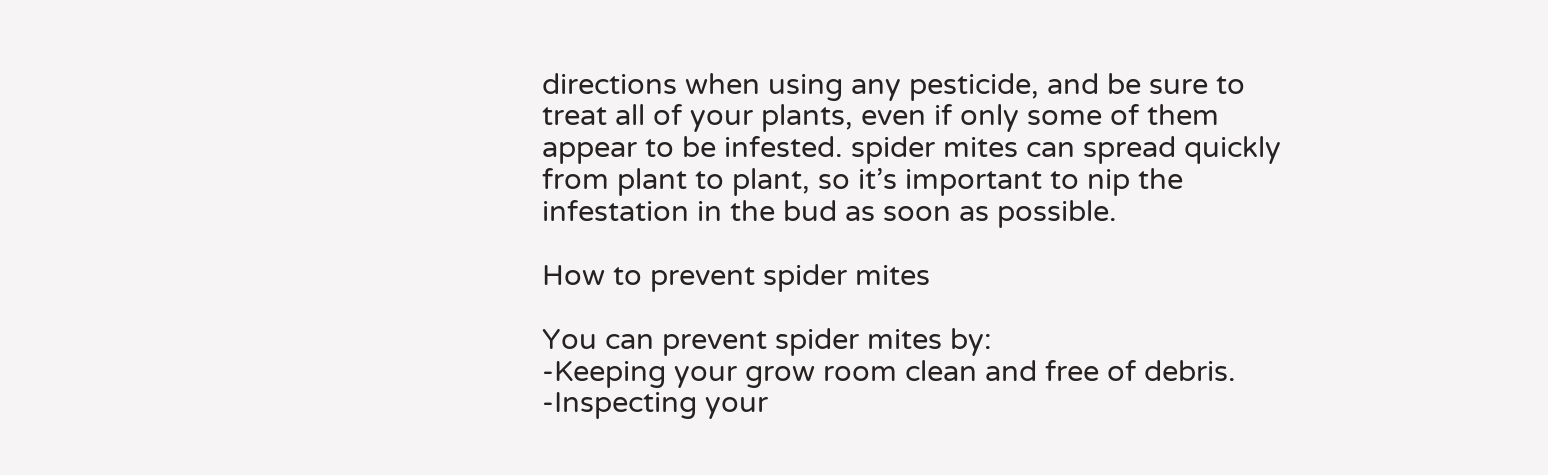directions when using any pesticide, and be sure to treat all of your plants, even if only some of them appear to be infested. spider mites can spread quickly from plant to plant, so it’s important to nip the infestation in the bud as soon as possible.

How to prevent spider mites

You can prevent spider mites by:
-Keeping your grow room clean and free of debris.
-Inspecting your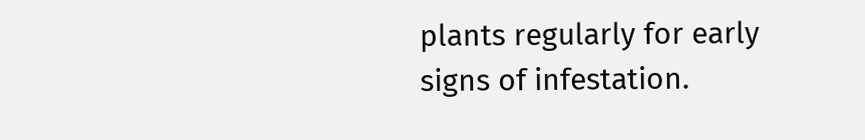plants regularly for early signs of infestation.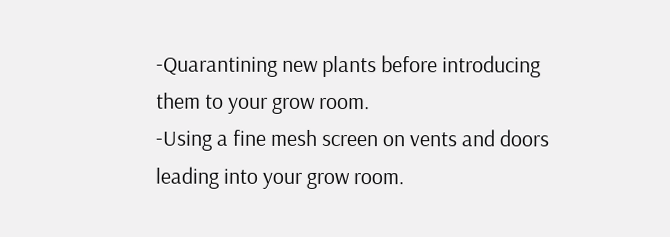-Quarantining new plants before introducing them to your grow room.
-Using a fine mesh screen on vents and doors leading into your grow room.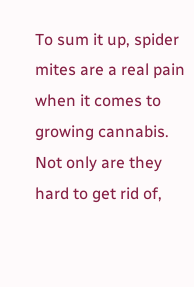To sum it up, spider mites are a real pain when it comes to growing cannabis. Not only are they hard to get rid of,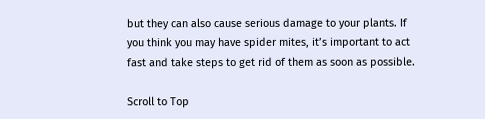but they can also cause serious damage to your plants. If you think you may have spider mites, it’s important to act fast and take steps to get rid of them as soon as possible.

Scroll to Top